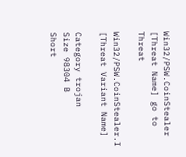Win32/PSW.CoinStealer [Threat Name] go to Threat

Win32/PSW.CoinStealer.I [Threat Variant Name]

Category trojan
Size 98304 B
Short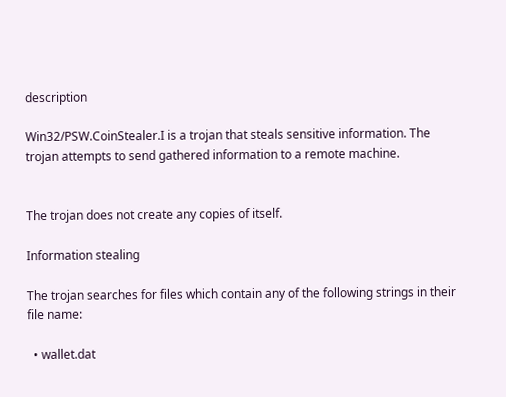description

Win32/PSW.CoinStealer.I is a trojan that steals sensitive information. The trojan attempts to send gathered information to a remote machine.


The trojan does not create any copies of itself.

Information stealing

The trojan searches for files which contain any of the following strings in their file name:

  • wallet.dat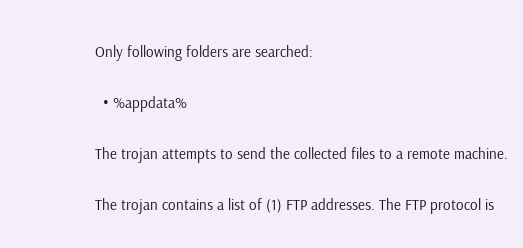Only following folders are searched:

  • %appdata%

The trojan attempts to send the collected files to a remote machine.

The trojan contains a list of (1) FTP addresses. The FTP protocol is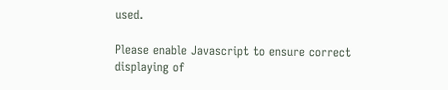used.

Please enable Javascript to ensure correct displaying of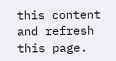this content and refresh this page.